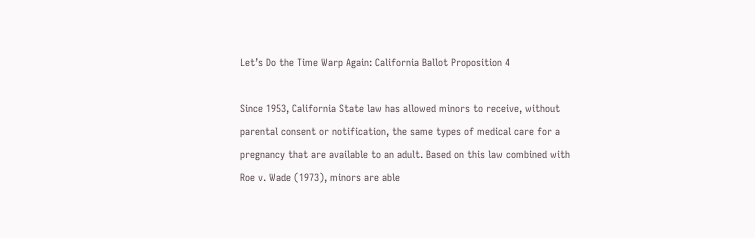Let’s Do the Time Warp Again: California Ballot Proposition 4

Since 1953, California State law has allowed minors to receive, without parental consent or notification, the same types of medical care for a pregnancy that are available to an adult. Based on this law combined with Roe v. Wade (1973), minors are able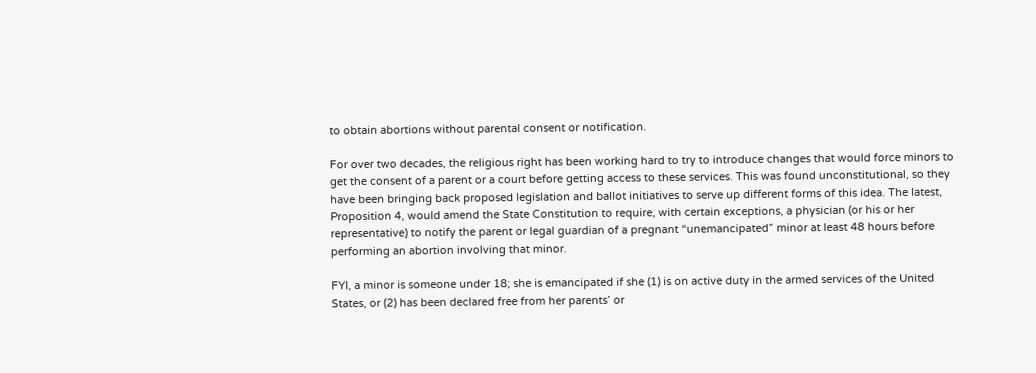to obtain abortions without parental consent or notification.

For over two decades, the religious right has been working hard to try to introduce changes that would force minors to get the consent of a parent or a court before getting access to these services. This was found unconstitutional, so they have been bringing back proposed legislation and ballot initiatives to serve up different forms of this idea. The latest, Proposition 4, would amend the State Constitution to require, with certain exceptions, a physician (or his or her representative) to notify the parent or legal guardian of a pregnant “unemancipated” minor at least 48 hours before performing an abortion involving that minor.

FYI, a minor is someone under 18; she is emancipated if she (1) is on active duty in the armed services of the United States, or (2) has been declared free from her parents’ or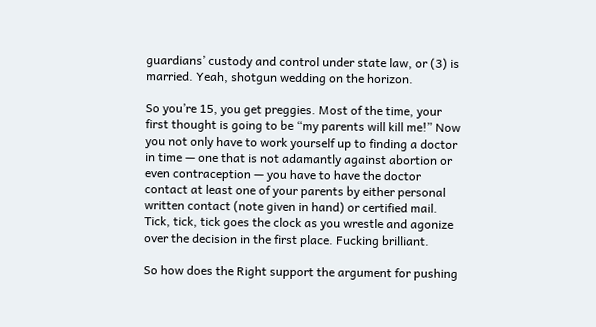guardians’ custody and control under state law, or (3) is married. Yeah, shotgun wedding on the horizon.

So you’re 15, you get preggies. Most of the time, your first thought is going to be “my parents will kill me!” Now you not only have to work yourself up to finding a doctor in time — one that is not adamantly against abortion or even contraception — you have to have the doctor contact at least one of your parents by either personal written contact (note given in hand) or certified mail. Tick, tick, tick goes the clock as you wrestle and agonize over the decision in the first place. Fucking brilliant.

So how does the Right support the argument for pushing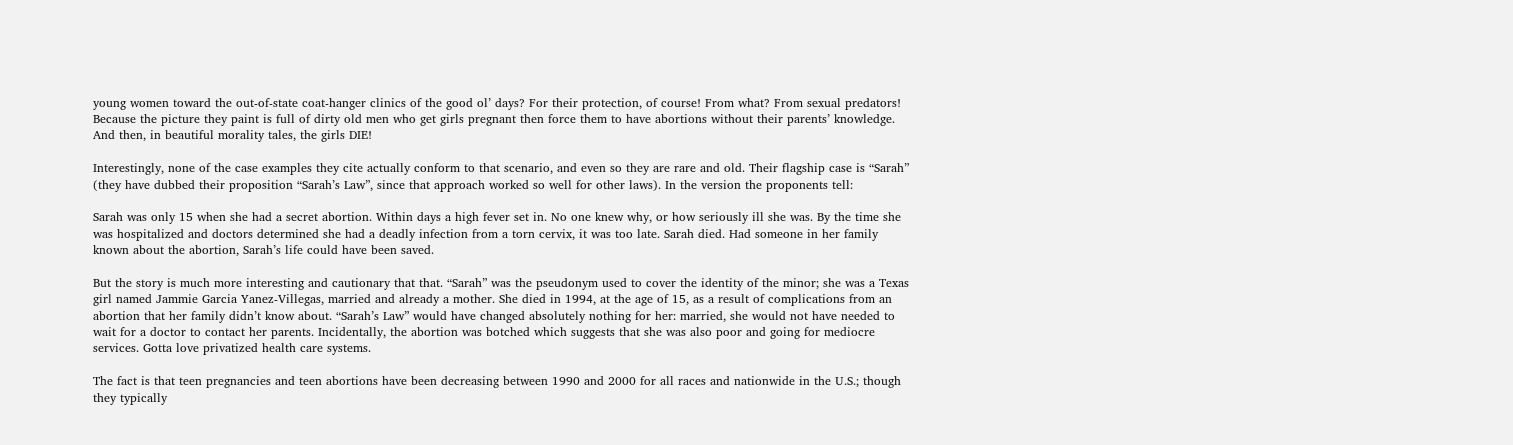young women toward the out-of-state coat-hanger clinics of the good ol’ days? For their protection, of course! From what? From sexual predators! Because the picture they paint is full of dirty old men who get girls pregnant then force them to have abortions without their parents’ knowledge. And then, in beautiful morality tales, the girls DIE!

Interestingly, none of the case examples they cite actually conform to that scenario, and even so they are rare and old. Their flagship case is “Sarah” (they have dubbed their proposition “Sarah’s Law”, since that approach worked so well for other laws). In the version the proponents tell:

Sarah was only 15 when she had a secret abortion. Within days a high fever set in. No one knew why, or how seriously ill she was. By the time she was hospitalized and doctors determined she had a deadly infection from a torn cervix, it was too late. Sarah died. Had someone in her family known about the abortion, Sarah’s life could have been saved.

But the story is much more interesting and cautionary that that. “Sarah” was the pseudonym used to cover the identity of the minor; she was a Texas girl named Jammie Garcia Yanez-Villegas, married and already a mother. She died in 1994, at the age of 15, as a result of complications from an abortion that her family didn’t know about. “Sarah’s Law” would have changed absolutely nothing for her: married, she would not have needed to wait for a doctor to contact her parents. Incidentally, the abortion was botched which suggests that she was also poor and going for mediocre services. Gotta love privatized health care systems.

The fact is that teen pregnancies and teen abortions have been decreasing between 1990 and 2000 for all races and nationwide in the U.S.; though they typically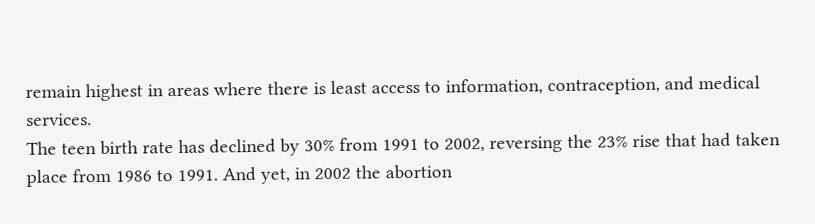remain highest in areas where there is least access to information, contraception, and medical services.
The teen birth rate has declined by 30% from 1991 to 2002, reversing the 23% rise that had taken place from 1986 to 1991. And yet, in 2002 the abortion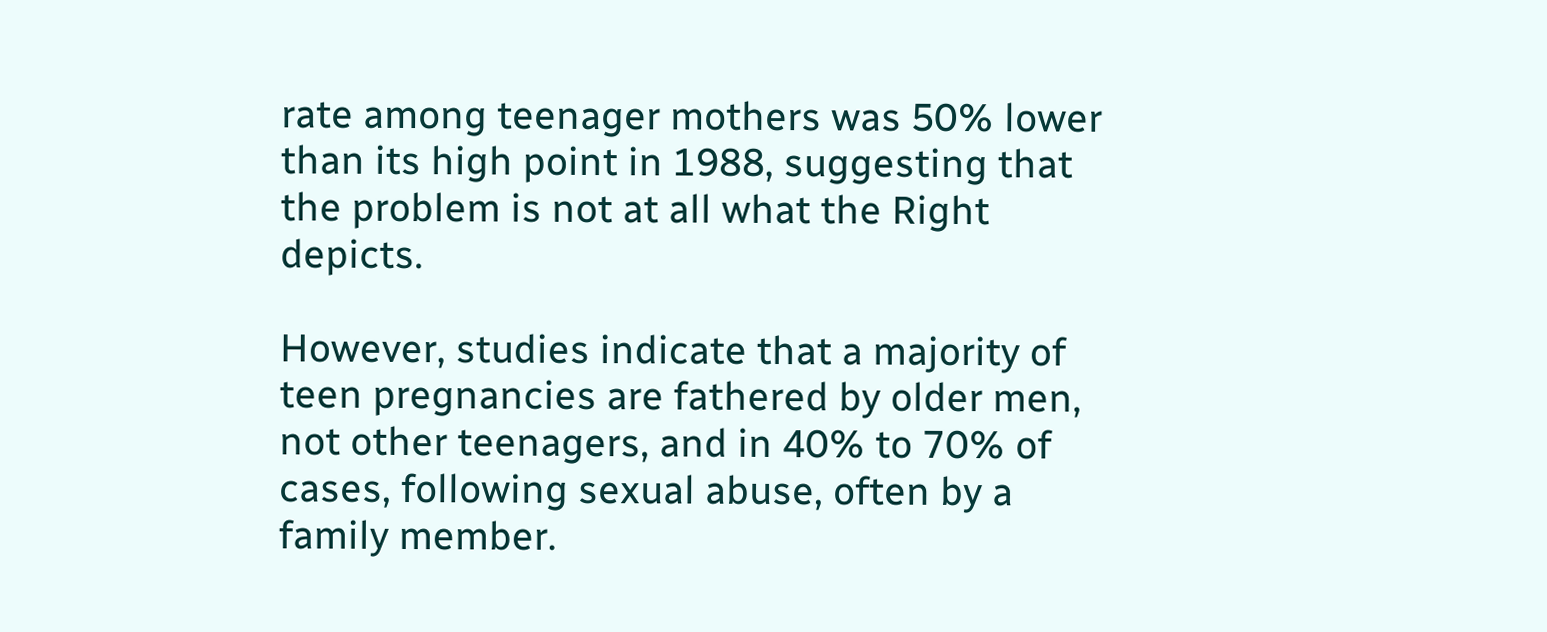rate among teenager mothers was 50% lower than its high point in 1988, suggesting that the problem is not at all what the Right depicts.

However, studies indicate that a majority of teen pregnancies are fathered by older men, not other teenagers, and in 40% to 70% of cases, following sexual abuse, often by a family member.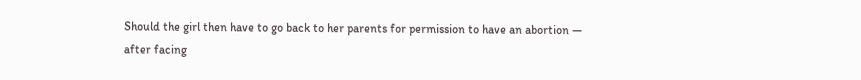Should the girl then have to go back to her parents for permission to have an abortion — after facing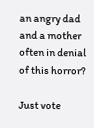an angry dad and a mother often in denial of this horror?

Just vote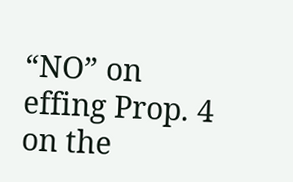“NO” on effing Prop. 4 on the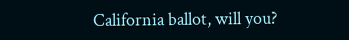California ballot, will you?